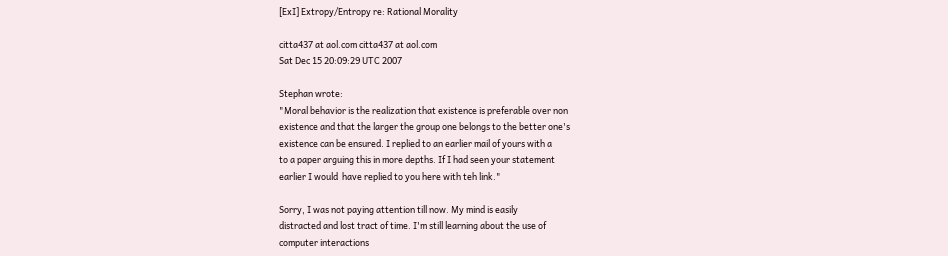[ExI] Extropy/Entropy re: Rational Morality

citta437 at aol.com citta437 at aol.com
Sat Dec 15 20:09:29 UTC 2007

Stephan wrote:
"Moral behavior is the realization that existence is preferable over non
existence and that the larger the group one belongs to the better one's
existence can be ensured. I replied to an earlier mail of yours with a
to a paper arguing this in more depths. If I had seen your statement
earlier I would  have replied to you here with teh link."

Sorry, I was not paying attention till now. My mind is easily
distracted and lost tract of time. I'm still learning about the use of
computer interactions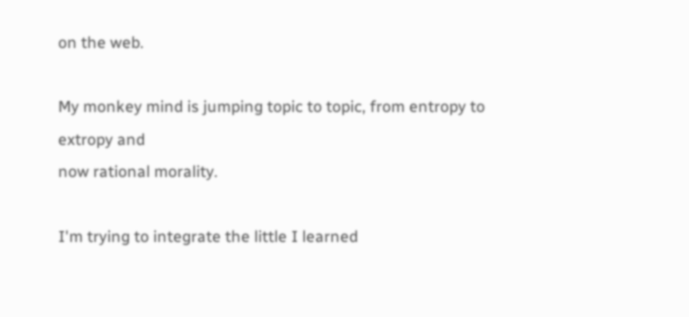on the web.

My monkey mind is jumping topic to topic, from entropy to extropy and
now rational morality.

I'm trying to integrate the little I learned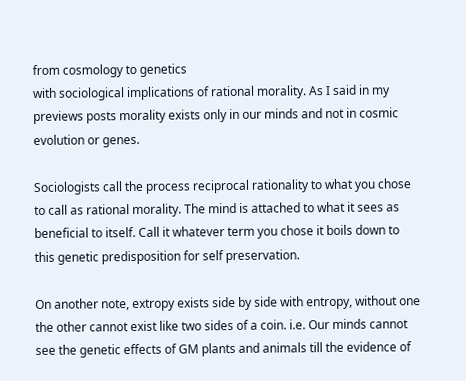from cosmology to genetics
with sociological implications of rational morality. As I said in my
previews posts morality exists only in our minds and not in cosmic
evolution or genes.

Sociologists call the process reciprocal rationality to what you chose
to call as rational morality. The mind is attached to what it sees as
beneficial to itself. Call it whatever term you chose it boils down to
this genetic predisposition for self preservation.

On another note, extropy exists side by side with entropy, without one
the other cannot exist like two sides of a coin. i.e. Our minds cannot
see the genetic effects of GM plants and animals till the evidence of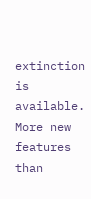extinction is available.
More new features than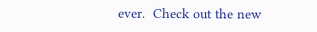ever.  Check out the new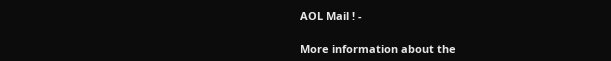AOL Mail ! -

More information about the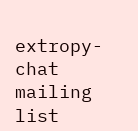extropy-chat mailing list